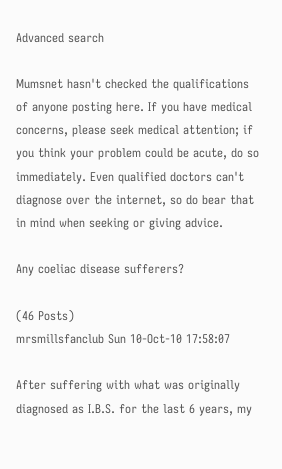Advanced search

Mumsnet hasn't checked the qualifications of anyone posting here. If you have medical concerns, please seek medical attention; if you think your problem could be acute, do so immediately. Even qualified doctors can't diagnose over the internet, so do bear that in mind when seeking or giving advice.

Any coeliac disease sufferers?

(46 Posts)
mrsmillsfanclub Sun 10-Oct-10 17:58:07

After suffering with what was originally diagnosed as I.B.S. for the last 6 years, my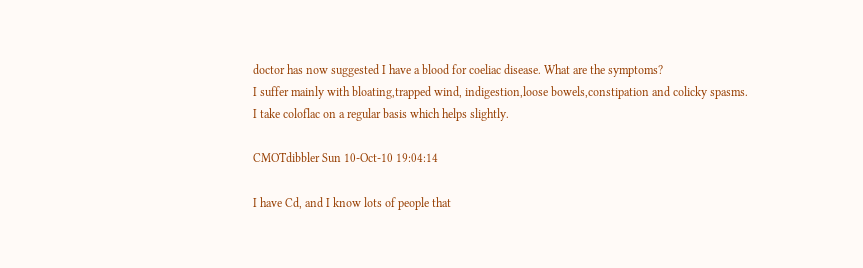doctor has now suggested I have a blood for coeliac disease. What are the symptoms?
I suffer mainly with bloating,trapped wind, indigestion,loose bowels,constipation and colicky spasms.
I take coloflac on a regular basis which helps slightly.

CMOTdibbler Sun 10-Oct-10 19:04:14

I have Cd, and I know lots of people that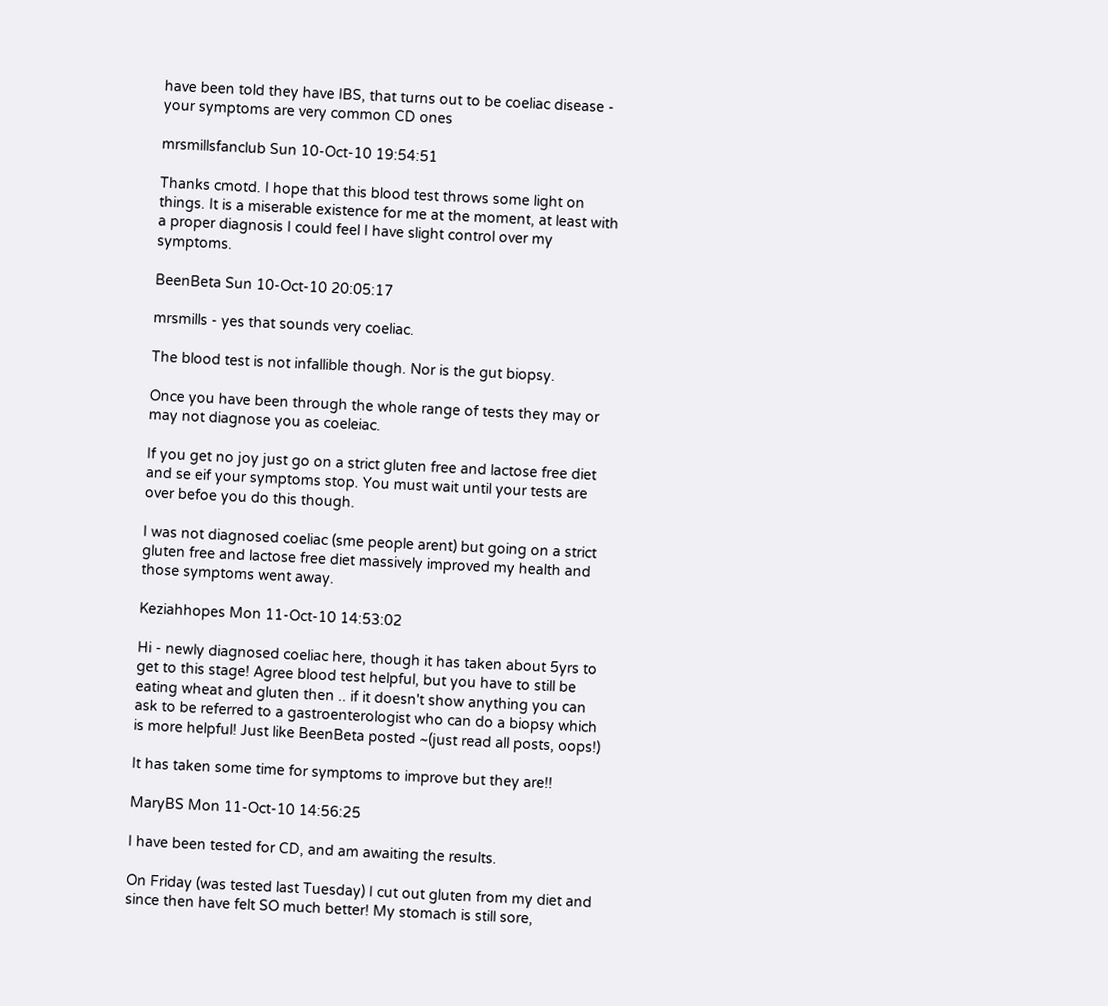have been told they have IBS, that turns out to be coeliac disease - your symptoms are very common CD ones

mrsmillsfanclub Sun 10-Oct-10 19:54:51

Thanks cmotd. I hope that this blood test throws some light on things. It is a miserable existence for me at the moment, at least with a proper diagnosis I could feel I have slight control over my symptoms.

BeenBeta Sun 10-Oct-10 20:05:17

mrsmills - yes that sounds very coeliac.

The blood test is not infallible though. Nor is the gut biopsy.

Once you have been through the whole range of tests they may or may not diagnose you as coeleiac.

If you get no joy just go on a strict gluten free and lactose free diet and se eif your symptoms stop. You must wait until your tests are over befoe you do this though.

I was not diagnosed coeliac (sme people arent) but going on a strict gluten free and lactose free diet massively improved my health and those symptoms went away.

Keziahhopes Mon 11-Oct-10 14:53:02

Hi - newly diagnosed coeliac here, though it has taken about 5yrs to get to this stage! Agree blood test helpful, but you have to still be eating wheat and gluten then .. if it doesn't show anything you can ask to be referred to a gastroenterologist who can do a biopsy which is more helpful! Just like BeenBeta posted ~(just read all posts, oops!)

It has taken some time for symptoms to improve but they are!!

MaryBS Mon 11-Oct-10 14:56:25

I have been tested for CD, and am awaiting the results.

On Friday (was tested last Tuesday) I cut out gluten from my diet and since then have felt SO much better! My stomach is still sore,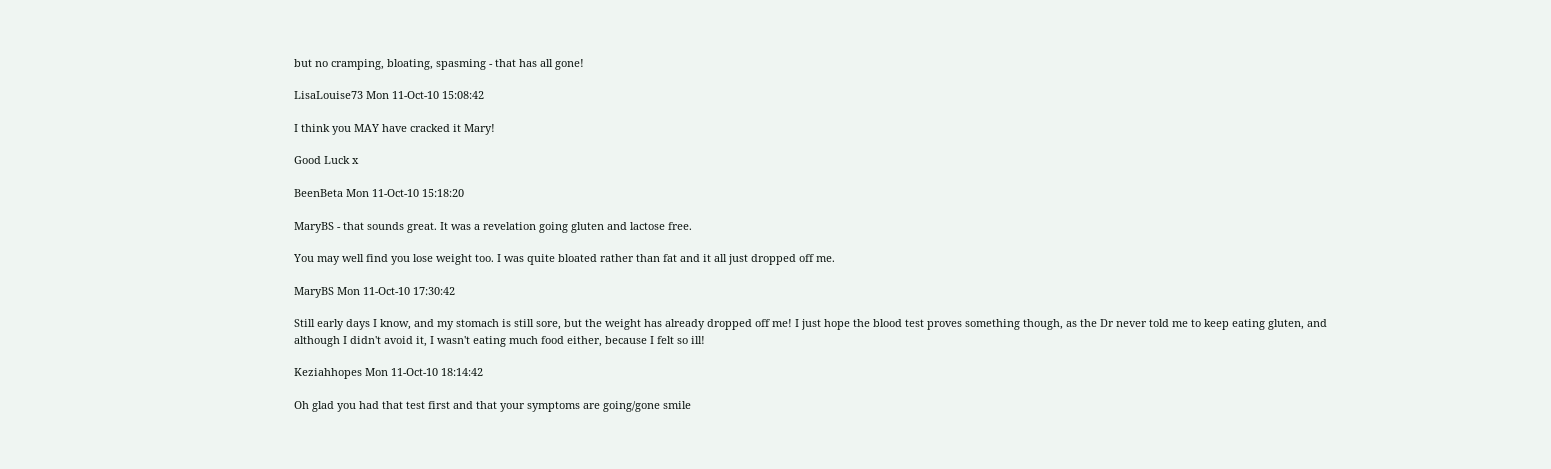but no cramping, bloating, spasming - that has all gone!

LisaLouise73 Mon 11-Oct-10 15:08:42

I think you MAY have cracked it Mary!

Good Luck x

BeenBeta Mon 11-Oct-10 15:18:20

MaryBS - that sounds great. It was a revelation going gluten and lactose free.

You may well find you lose weight too. I was quite bloated rather than fat and it all just dropped off me.

MaryBS Mon 11-Oct-10 17:30:42

Still early days I know, and my stomach is still sore, but the weight has already dropped off me! I just hope the blood test proves something though, as the Dr never told me to keep eating gluten, and although I didn't avoid it, I wasn't eating much food either, because I felt so ill!

Keziahhopes Mon 11-Oct-10 18:14:42

Oh glad you had that test first and that your symptoms are going/gone smile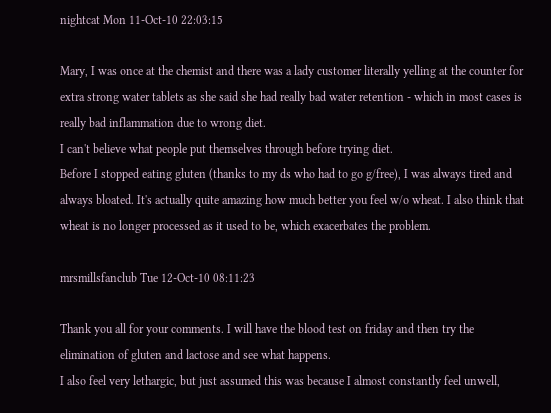nightcat Mon 11-Oct-10 22:03:15

Mary, I was once at the chemist and there was a lady customer literally yelling at the counter for extra strong water tablets as she said she had really bad water retention - which in most cases is really bad inflammation due to wrong diet.
I can't believe what people put themselves through before trying diet.
Before I stopped eating gluten (thanks to my ds who had to go g/free), I was always tired and always bloated. It's actually quite amazing how much better you feel w/o wheat. I also think that wheat is no longer processed as it used to be, which exacerbates the problem.

mrsmillsfanclub Tue 12-Oct-10 08:11:23

Thank you all for your comments. I will have the blood test on friday and then try the elimination of gluten and lactose and see what happens.
I also feel very lethargic, but just assumed this was because I almost constantly feel unwell,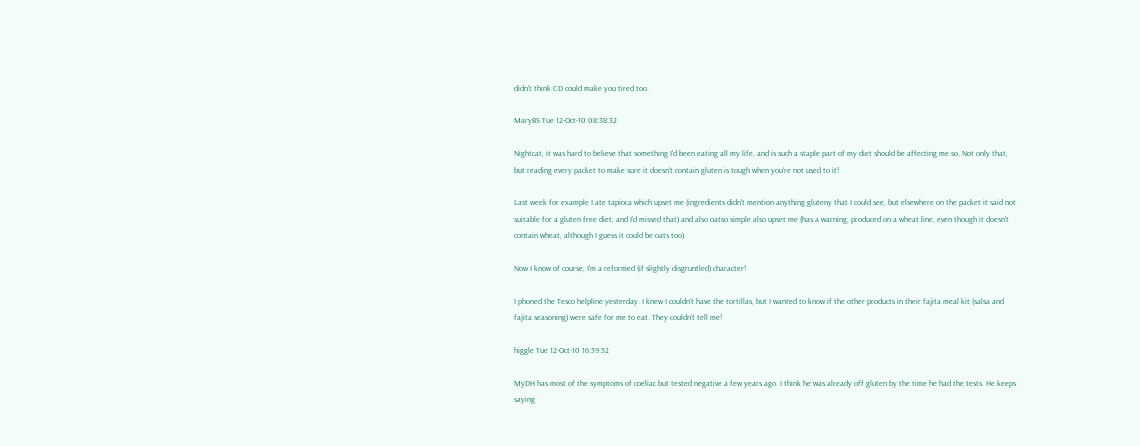didn't think CD could make you tired too.

MaryBS Tue 12-Oct-10 08:38:32

Nightcat, it was hard to believe that something I'd been eating all my life, and is such a staple part of my diet should be affecting me so. Not only that, but reading every packet to make sure it doesn't contain gluten is tough when you're not used to it!

Last week for example I ate tapioca which upset me (ingredients didn't mention anything gluteny that I could see, but elsewhere on the packet it said not suitable for a gluten free diet, and I'd missed that) and also oatso simple also upset me (has a warning, produced on a wheat line, even though it doesn't contain wheat, although I guess it could be oats too).

Now I know of course, I'm a reformed (if slightly disgruntled) character!

I phoned the Tesco helpline yesterday. I knew I couldn't have the tortillas, but I wanted to know if the other products in their fajita meal kit (salsa and fajita seasoning) were safe for me to eat. They couldn't tell me!

higgle Tue 12-Oct-10 16:59:52

MyDH has most of the symptoms of coeliac but tested negative a few years ago. I think he was already off gluten by the time he had the tests. He keeps saying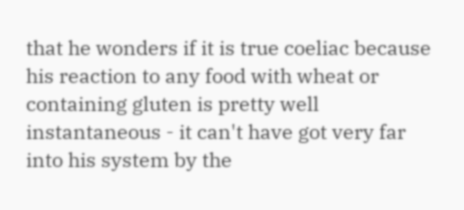that he wonders if it is true coeliac because his reaction to any food with wheat or containing gluten is pretty well instantaneous - it can't have got very far into his system by the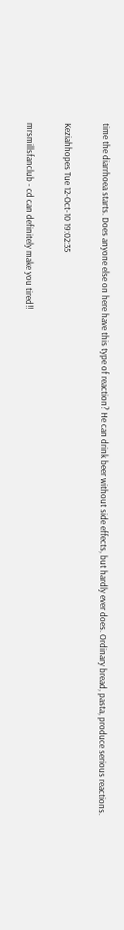time the diarrhoea starts. Does anyone else on here have this type of reaction? He can drink beer without side effects, but hardly ever does. Ordinary bread, pasta, produce serious reactions.

Keziahhopes Tue 12-Oct-10 19:02:35

mrsmillsfanclub - cd can definitely make you tired!!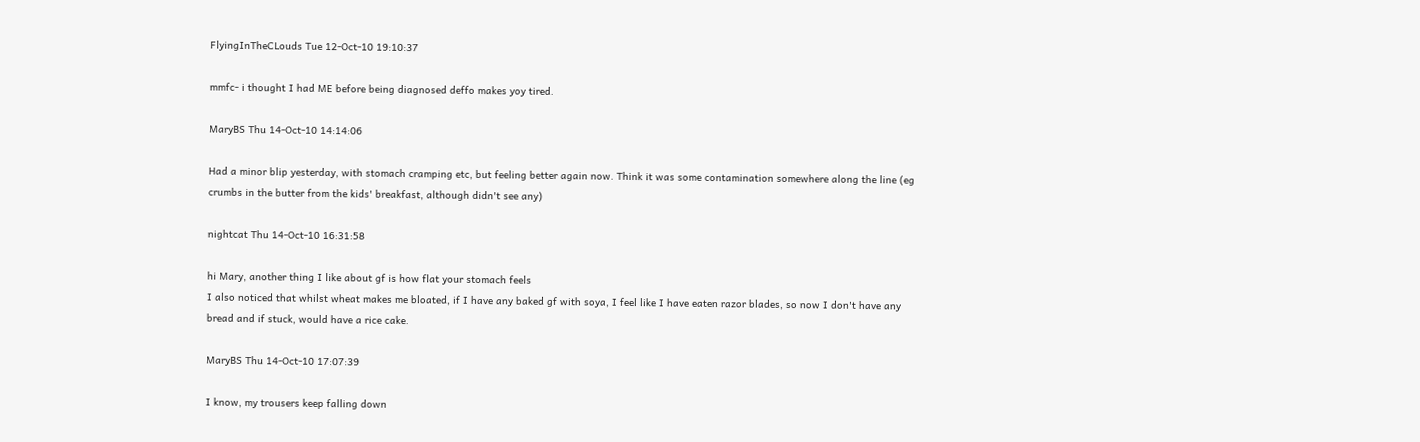FlyingInTheCLouds Tue 12-Oct-10 19:10:37

mmfc- i thought I had ME before being diagnosed deffo makes yoy tired.

MaryBS Thu 14-Oct-10 14:14:06

Had a minor blip yesterday, with stomach cramping etc, but feeling better again now. Think it was some contamination somewhere along the line (eg crumbs in the butter from the kids' breakfast, although didn't see any)

nightcat Thu 14-Oct-10 16:31:58

hi Mary, another thing I like about gf is how flat your stomach feels
I also noticed that whilst wheat makes me bloated, if I have any baked gf with soya, I feel like I have eaten razor blades, so now I don't have any bread and if stuck, would have a rice cake.

MaryBS Thu 14-Oct-10 17:07:39

I know, my trousers keep falling down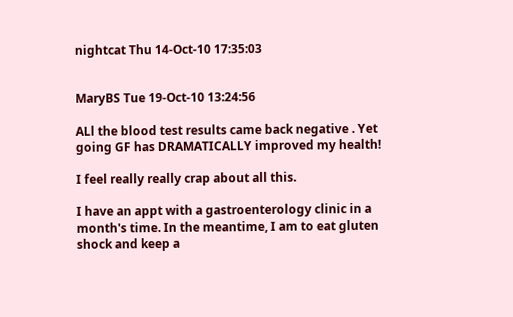nightcat Thu 14-Oct-10 17:35:03


MaryBS Tue 19-Oct-10 13:24:56

ALl the blood test results came back negative . Yet going GF has DRAMATICALLY improved my health!

I feel really really crap about all this.

I have an appt with a gastroenterology clinic in a month's time. In the meantime, I am to eat gluten shock and keep a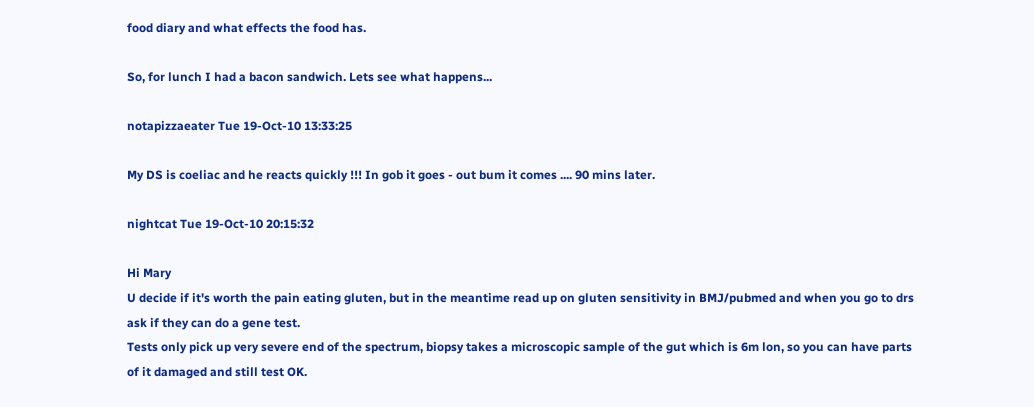food diary and what effects the food has.

So, for lunch I had a bacon sandwich. Lets see what happens...

notapizzaeater Tue 19-Oct-10 13:33:25

My DS is coeliac and he reacts quickly !!! In gob it goes - out bum it comes .... 90 mins later.

nightcat Tue 19-Oct-10 20:15:32

Hi Mary
U decide if it's worth the pain eating gluten, but in the meantime read up on gluten sensitivity in BMJ/pubmed and when you go to drs ask if they can do a gene test.
Tests only pick up very severe end of the spectrum, biopsy takes a microscopic sample of the gut which is 6m lon, so you can have parts of it damaged and still test OK.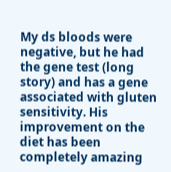My ds bloods were negative, but he had the gene test (long story) and has a gene associated with gluten sensitivity. His improvement on the diet has been completely amazing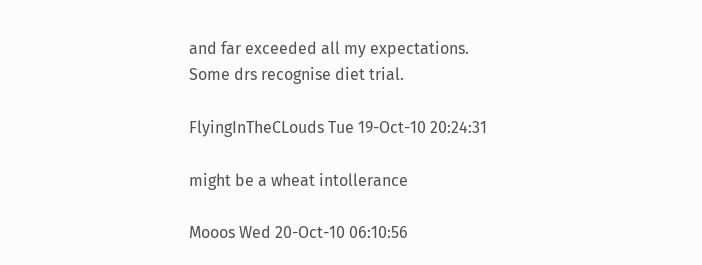and far exceeded all my expectations.
Some drs recognise diet trial.

FlyingInTheCLouds Tue 19-Oct-10 20:24:31

might be a wheat intollerance

Mooos Wed 20-Oct-10 06:10:56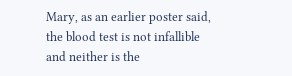Mary, as an earlier poster said, the blood test is not infallible and neither is the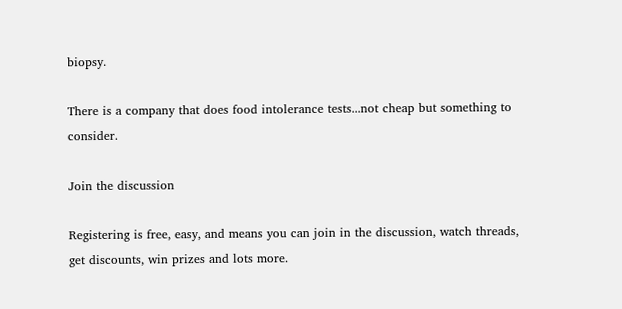biopsy.

There is a company that does food intolerance tests...not cheap but something to consider.

Join the discussion

Registering is free, easy, and means you can join in the discussion, watch threads, get discounts, win prizes and lots more.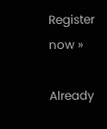Register now »

Already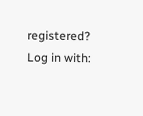registered? Log in with: